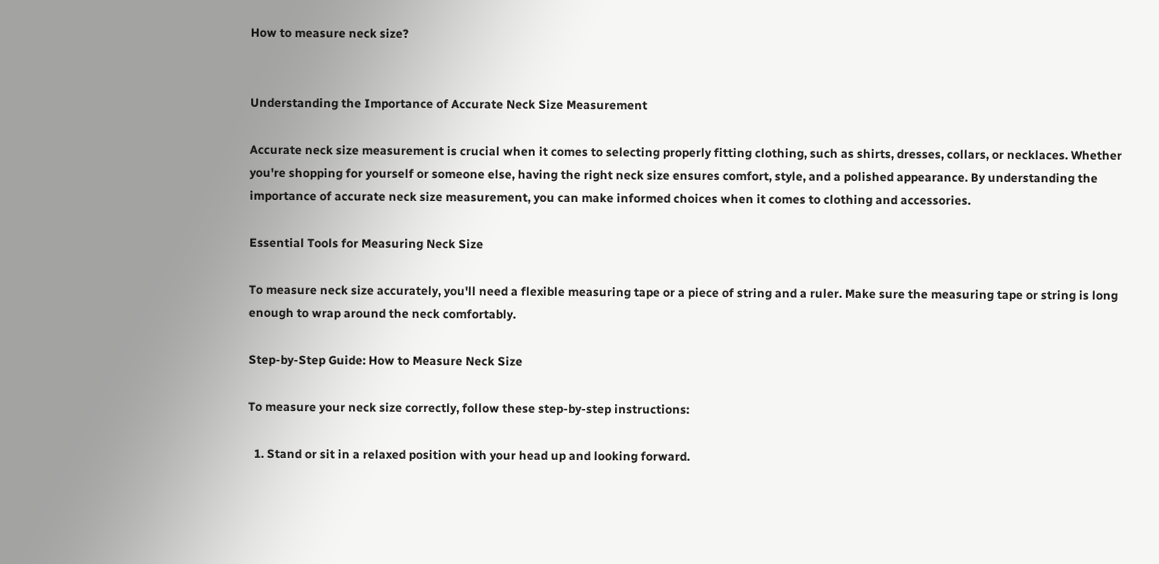How to measure neck size?


Understanding the Importance of Accurate Neck Size Measurement

Accurate neck size measurement is crucial when it comes to selecting properly fitting clothing, such as shirts, dresses, collars, or necklaces. Whether you're shopping for yourself or someone else, having the right neck size ensures comfort, style, and a polished appearance. By understanding the importance of accurate neck size measurement, you can make informed choices when it comes to clothing and accessories.

Essential Tools for Measuring Neck Size

To measure neck size accurately, you'll need a flexible measuring tape or a piece of string and a ruler. Make sure the measuring tape or string is long enough to wrap around the neck comfortably.

Step-by-Step Guide: How to Measure Neck Size

To measure your neck size correctly, follow these step-by-step instructions:

  1. Stand or sit in a relaxed position with your head up and looking forward.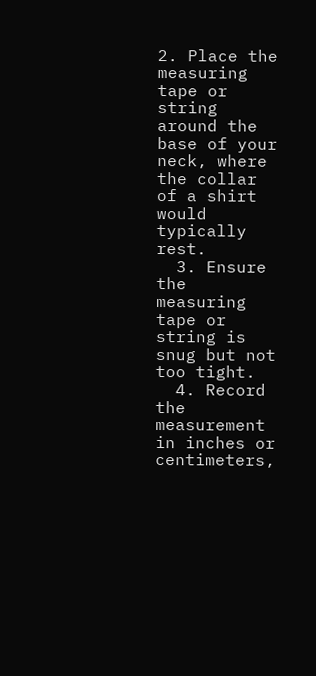2. Place the measuring tape or string around the base of your neck, where the collar of a shirt would typically rest.
  3. Ensure the measuring tape or string is snug but not too tight.
  4. Record the measurement in inches or centimeters,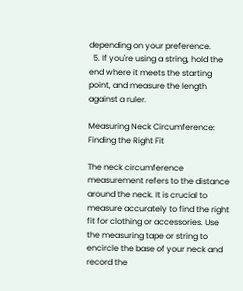depending on your preference.
  5. If you're using a string, hold the end where it meets the starting point, and measure the length against a ruler.

Measuring Neck Circumference: Finding the Right Fit

The neck circumference measurement refers to the distance around the neck. It is crucial to measure accurately to find the right fit for clothing or accessories. Use the measuring tape or string to encircle the base of your neck and record the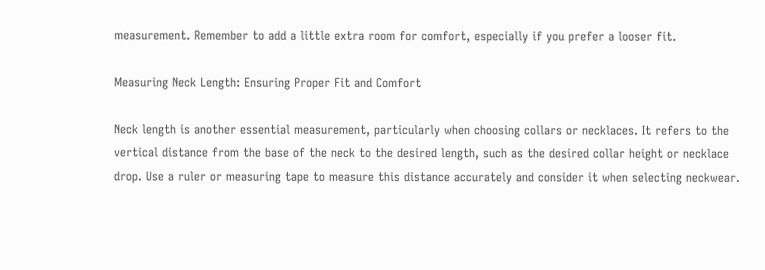measurement. Remember to add a little extra room for comfort, especially if you prefer a looser fit.

Measuring Neck Length: Ensuring Proper Fit and Comfort

Neck length is another essential measurement, particularly when choosing collars or necklaces. It refers to the vertical distance from the base of the neck to the desired length, such as the desired collar height or necklace drop. Use a ruler or measuring tape to measure this distance accurately and consider it when selecting neckwear.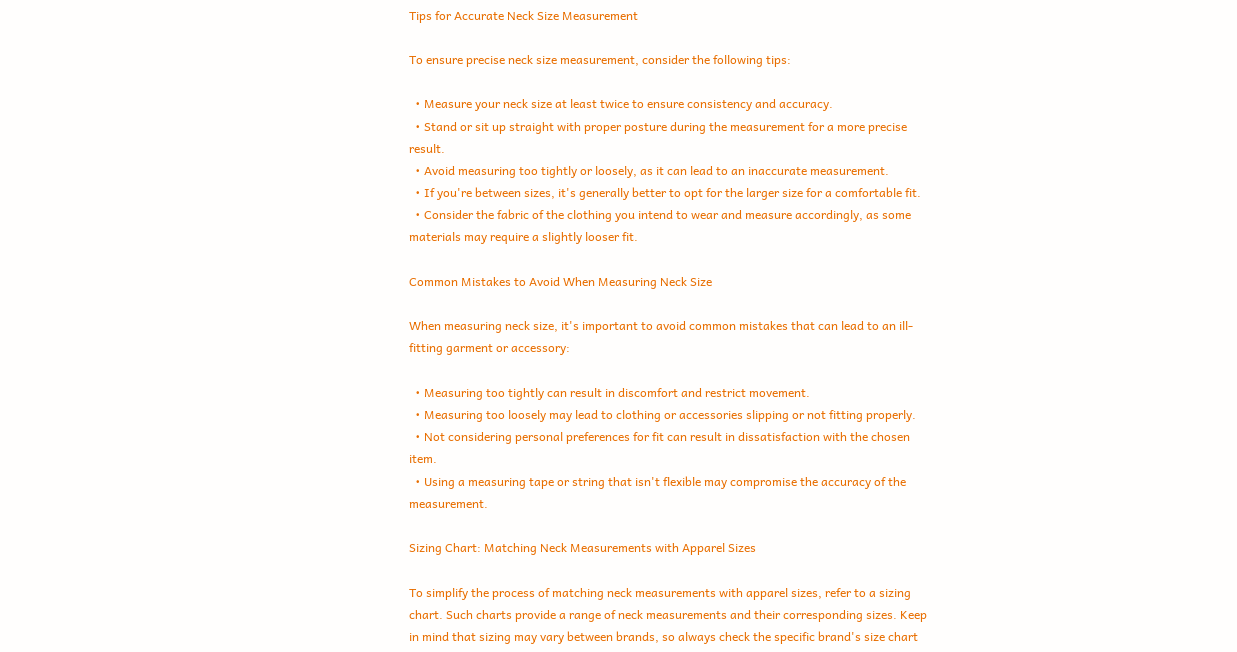Tips for Accurate Neck Size Measurement

To ensure precise neck size measurement, consider the following tips:

  • Measure your neck size at least twice to ensure consistency and accuracy.
  • Stand or sit up straight with proper posture during the measurement for a more precise result.
  • Avoid measuring too tightly or loosely, as it can lead to an inaccurate measurement.
  • If you're between sizes, it's generally better to opt for the larger size for a comfortable fit.
  • Consider the fabric of the clothing you intend to wear and measure accordingly, as some materials may require a slightly looser fit.

Common Mistakes to Avoid When Measuring Neck Size

When measuring neck size, it's important to avoid common mistakes that can lead to an ill-fitting garment or accessory:

  • Measuring too tightly can result in discomfort and restrict movement.
  • Measuring too loosely may lead to clothing or accessories slipping or not fitting properly.
  • Not considering personal preferences for fit can result in dissatisfaction with the chosen item.
  • Using a measuring tape or string that isn't flexible may compromise the accuracy of the measurement.

Sizing Chart: Matching Neck Measurements with Apparel Sizes

To simplify the process of matching neck measurements with apparel sizes, refer to a sizing chart. Such charts provide a range of neck measurements and their corresponding sizes. Keep in mind that sizing may vary between brands, so always check the specific brand's size chart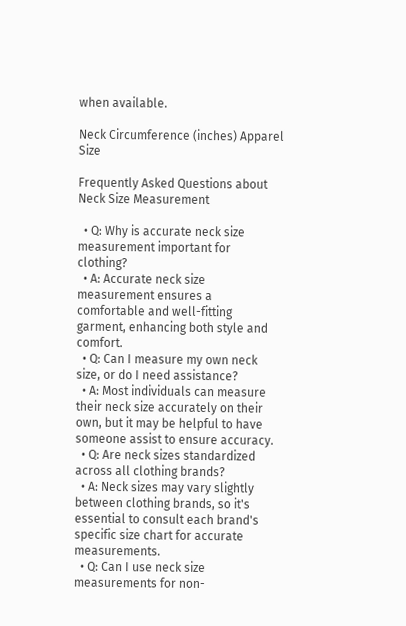when available.

Neck Circumference (inches) Apparel Size

Frequently Asked Questions about Neck Size Measurement

  • Q: Why is accurate neck size measurement important for clothing?
  • A: Accurate neck size measurement ensures a comfortable and well-fitting garment, enhancing both style and comfort.
  • Q: Can I measure my own neck size, or do I need assistance?
  • A: Most individuals can measure their neck size accurately on their own, but it may be helpful to have someone assist to ensure accuracy.
  • Q: Are neck sizes standardized across all clothing brands?
  • A: Neck sizes may vary slightly between clothing brands, so it's essential to consult each brand's specific size chart for accurate measurements.
  • Q: Can I use neck size measurements for non-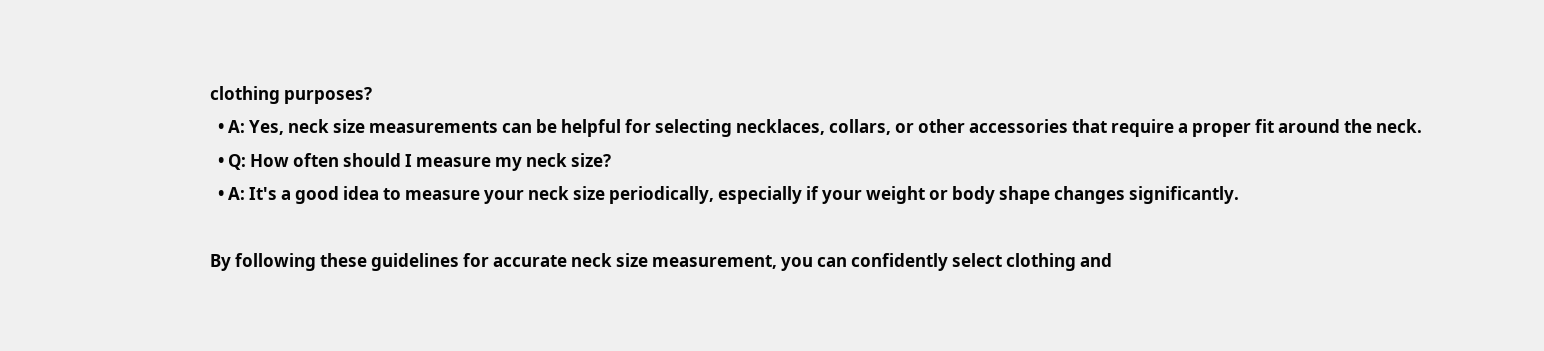clothing purposes?
  • A: Yes, neck size measurements can be helpful for selecting necklaces, collars, or other accessories that require a proper fit around the neck.
  • Q: How often should I measure my neck size?
  • A: It's a good idea to measure your neck size periodically, especially if your weight or body shape changes significantly.

By following these guidelines for accurate neck size measurement, you can confidently select clothing and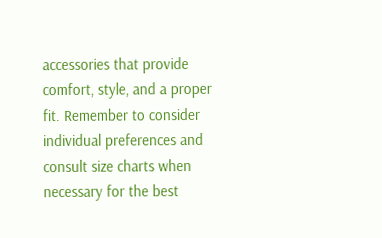accessories that provide comfort, style, and a proper fit. Remember to consider individual preferences and consult size charts when necessary for the best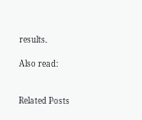results.

Also read:


Related Posts